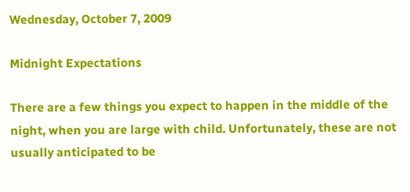Wednesday, October 7, 2009

Midnight Expectations

There are a few things you expect to happen in the middle of the night, when you are large with child. Unfortunately, these are not usually anticipated to be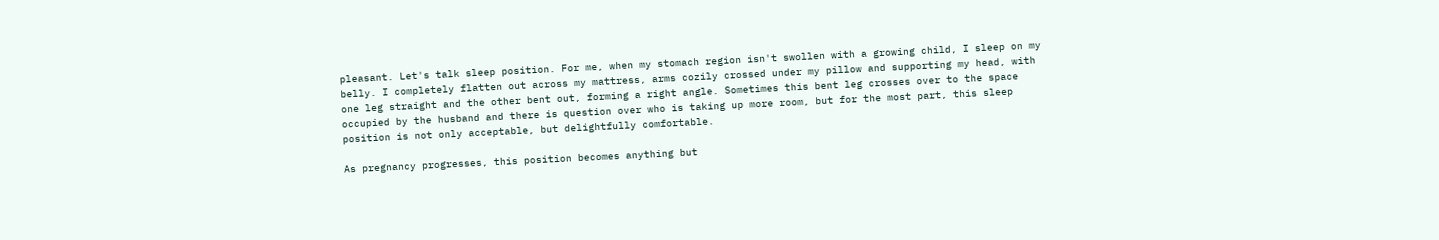pleasant. Let's talk sleep position. For me, when my stomach region isn't swollen with a growing child, I sleep on my belly. I completely flatten out across my mattress, arms cozily crossed under my pillow and supporting my head, with one leg straight and the other bent out, forming a right angle. Sometimes this bent leg crosses over to the space occupied by the husband and there is question over who is taking up more room, but for the most part, this sleep position is not only acceptable, but delightfully comfortable.

As pregnancy progresses, this position becomes anything but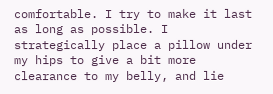comfortable. I try to make it last as long as possible. I strategically place a pillow under my hips to give a bit more clearance to my belly, and lie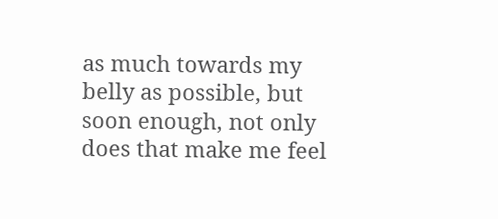as much towards my belly as possible, but soon enough, not only does that make me feel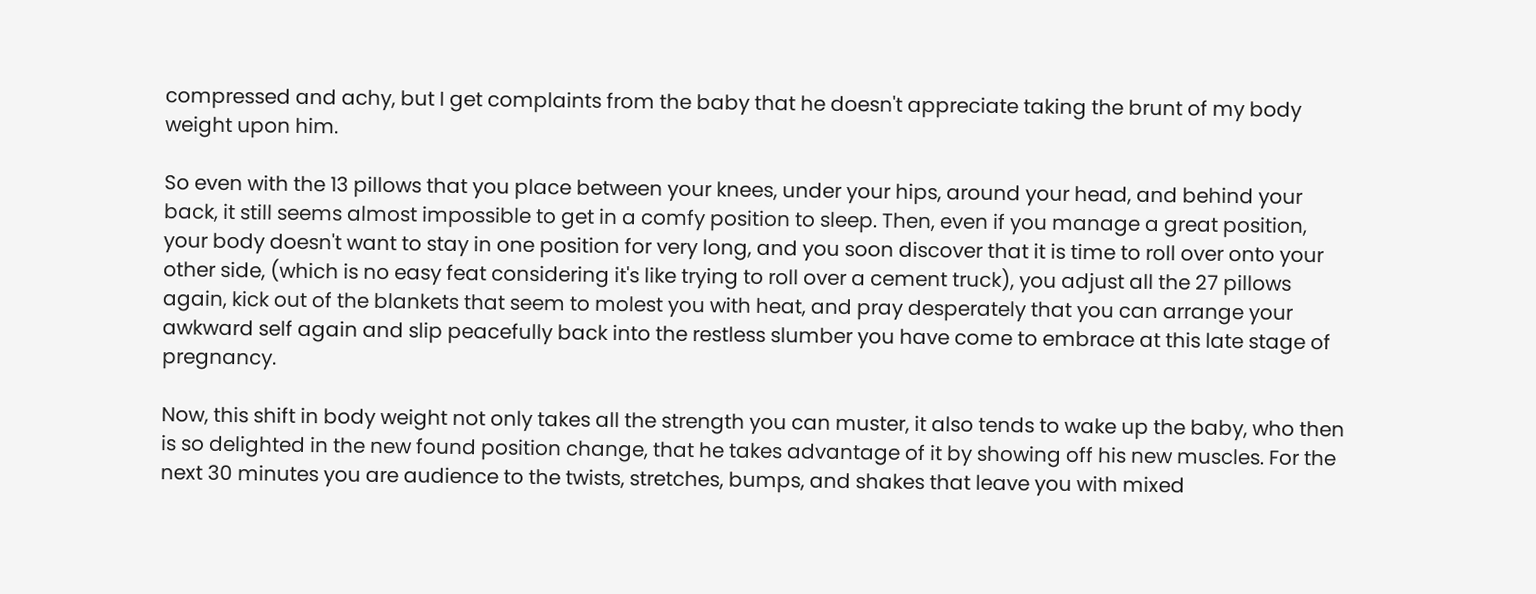compressed and achy, but I get complaints from the baby that he doesn't appreciate taking the brunt of my body weight upon him.

So even with the 13 pillows that you place between your knees, under your hips, around your head, and behind your back, it still seems almost impossible to get in a comfy position to sleep. Then, even if you manage a great position, your body doesn't want to stay in one position for very long, and you soon discover that it is time to roll over onto your other side, (which is no easy feat considering it's like trying to roll over a cement truck), you adjust all the 27 pillows again, kick out of the blankets that seem to molest you with heat, and pray desperately that you can arrange your awkward self again and slip peacefully back into the restless slumber you have come to embrace at this late stage of pregnancy.

Now, this shift in body weight not only takes all the strength you can muster, it also tends to wake up the baby, who then is so delighted in the new found position change, that he takes advantage of it by showing off his new muscles. For the next 30 minutes you are audience to the twists, stretches, bumps, and shakes that leave you with mixed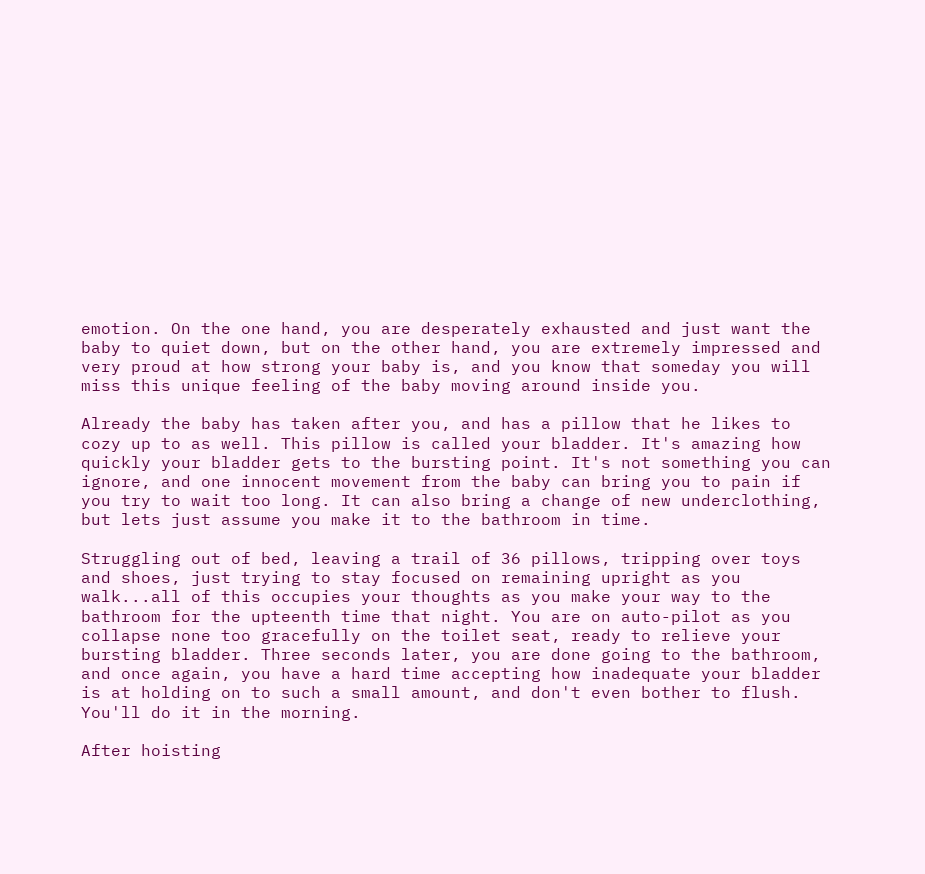emotion. On the one hand, you are desperately exhausted and just want the baby to quiet down, but on the other hand, you are extremely impressed and very proud at how strong your baby is, and you know that someday you will miss this unique feeling of the baby moving around inside you.

Already the baby has taken after you, and has a pillow that he likes to cozy up to as well. This pillow is called your bladder. It's amazing how quickly your bladder gets to the bursting point. It's not something you can ignore, and one innocent movement from the baby can bring you to pain if you try to wait too long. It can also bring a change of new underclothing, but lets just assume you make it to the bathroom in time.

Struggling out of bed, leaving a trail of 36 pillows, tripping over toys and shoes, just trying to stay focused on remaining upright as you walk...all of this occupies your thoughts as you make your way to the bathroom for the upteenth time that night. You are on auto-pilot as you collapse none too gracefully on the toilet seat, ready to relieve your bursting bladder. Three seconds later, you are done going to the bathroom, and once again, you have a hard time accepting how inadequate your bladder is at holding on to such a small amount, and don't even bother to flush. You'll do it in the morning.

After hoisting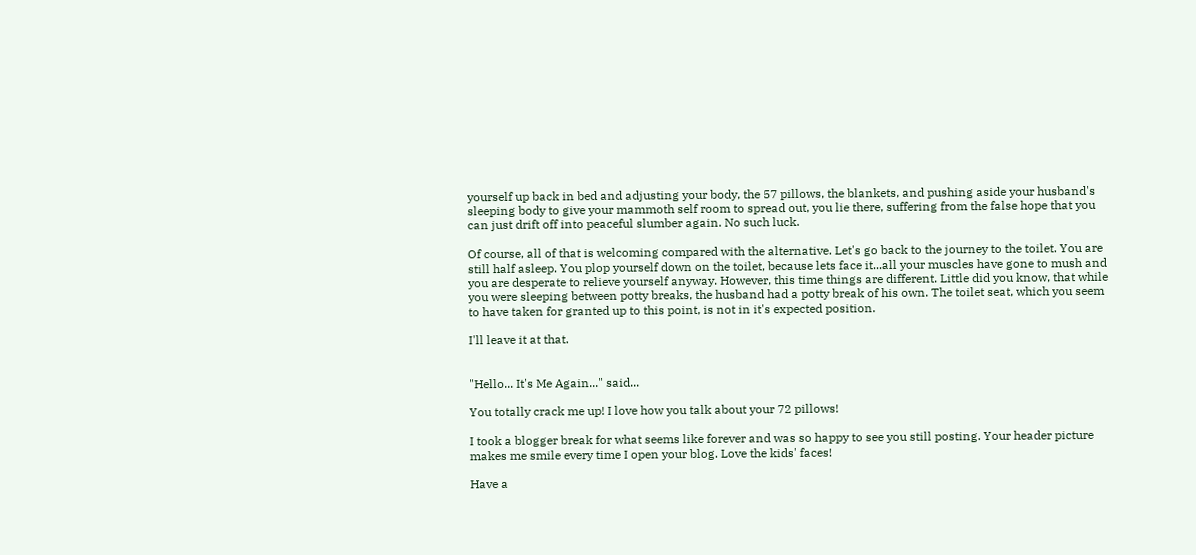yourself up back in bed and adjusting your body, the 57 pillows, the blankets, and pushing aside your husband's sleeping body to give your mammoth self room to spread out, you lie there, suffering from the false hope that you can just drift off into peaceful slumber again. No such luck.

Of course, all of that is welcoming compared with the alternative. Let's go back to the journey to the toilet. You are still half asleep. You plop yourself down on the toilet, because lets face it...all your muscles have gone to mush and you are desperate to relieve yourself anyway. However, this time things are different. Little did you know, that while you were sleeping between potty breaks, the husband had a potty break of his own. The toilet seat, which you seem to have taken for granted up to this point, is not in it's expected position.

I'll leave it at that.


"Hello... It's Me Again..." said...

You totally crack me up! I love how you talk about your 72 pillows!

I took a blogger break for what seems like forever and was so happy to see you still posting. Your header picture makes me smile every time I open your blog. Love the kids' faces!

Have a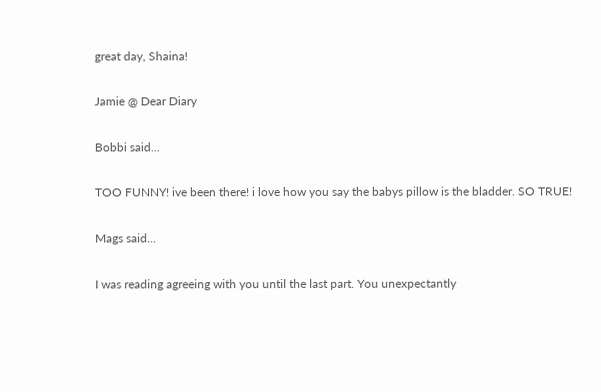great day, Shaina!

Jamie @ Dear Diary

Bobbi said...

TOO FUNNY! ive been there! i love how you say the babys pillow is the bladder. SO TRUE!

Mags said...

I was reading agreeing with you until the last part. You unexpectantly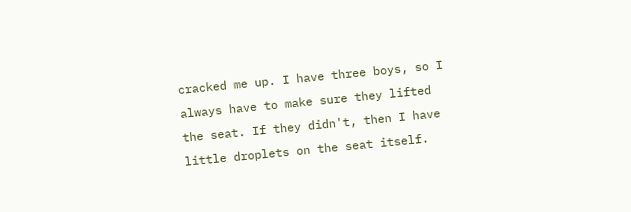cracked me up. I have three boys, so I always have to make sure they lifted the seat. If they didn't, then I have little droplets on the seat itself.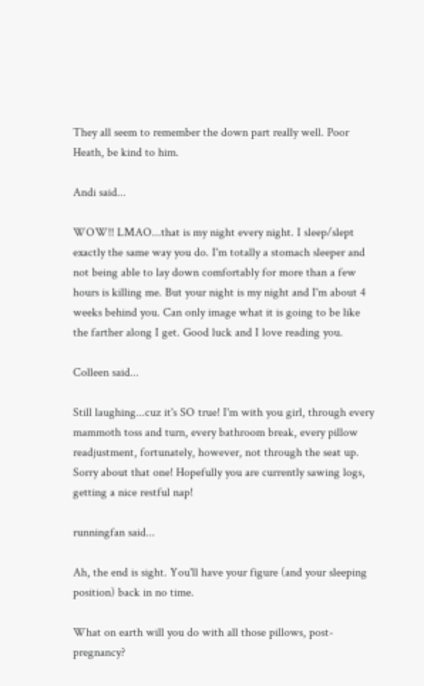They all seem to remember the down part really well. Poor Heath, be kind to him.

Andi said...

WOW!! LMAO...that is my night every night. I sleep/slept exactly the same way you do. I'm totally a stomach sleeper and not being able to lay down comfortably for more than a few hours is killing me. But your night is my night and I'm about 4 weeks behind you. Can only image what it is going to be like the farther along I get. Good luck and I love reading you.

Colleen said...

Still laughing...cuz it's SO true! I'm with you girl, through every mammoth toss and turn, every bathroom break, every pillow readjustment, fortunately, however, not through the seat up. Sorry about that one! Hopefully you are currently sawing logs, getting a nice restful nap!

runningfan said...

Ah, the end is sight. You'll have your figure (and your sleeping position) back in no time.

What on earth will you do with all those pillows, post-pregnancy?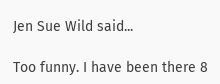Jen Sue Wild said...

Too funny. I have been there 8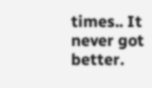times.. It never got better.